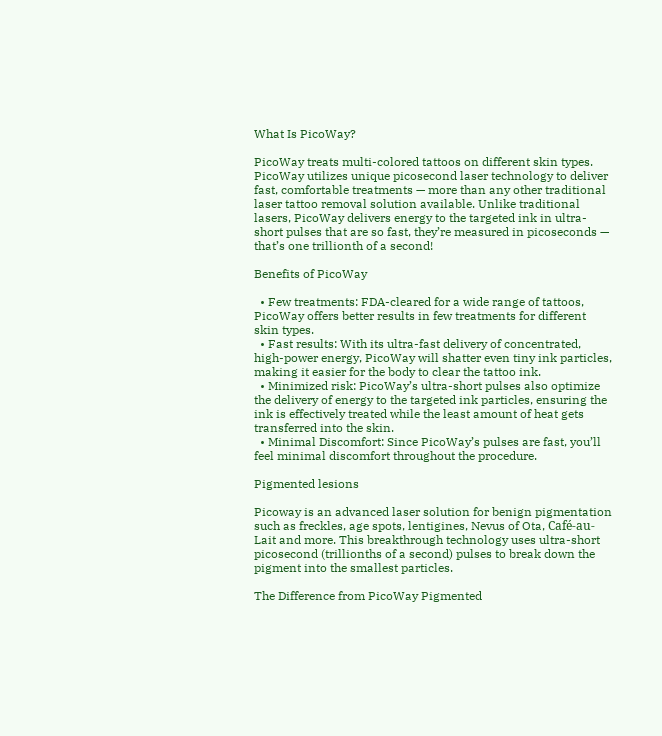What Is PicoWay?

PicoWay treats multi-colored tattoos on different skin types. PicoWay utilizes unique picosecond laser technology to deliver fast, comfortable treatments — more than any other traditional laser tattoo removal solution available. Unlike traditional lasers, PicoWay delivers energy to the targeted ink in ultra-short pulses that are so fast, they’re measured in picoseconds — that’s one trillionth of a second!

Benefits of PicoWay

  • Few treatments: FDA-cleared for a wide range of tattoos, PicoWay offers better results in few treatments for different skin types.
  • Fast results: With its ultra-fast delivery of concentrated, high-power energy, PicoWay will shatter even tiny ink particles, making it easier for the body to clear the tattoo ink.
  • Minimized risk: PicoWay’s ultra-short pulses also optimize the delivery of energy to the targeted ink particles, ensuring the ink is effectively treated while the least amount of heat gets transferred into the skin.
  • Minimal Discomfort: Since PicoWay’s pulses are fast, you’ll feel minimal discomfort throughout the procedure.

Pigmented lesions

Picoway is an advanced laser solution for benign pigmentation such as freckles, age spots, lentigines, Nevus of Ota, Café-au-Lait and more. This breakthrough technology uses ultra-short picosecond (trillionths of a second) pulses to break down the pigment into the smallest particles.

The Difference from PicoWay Pigmented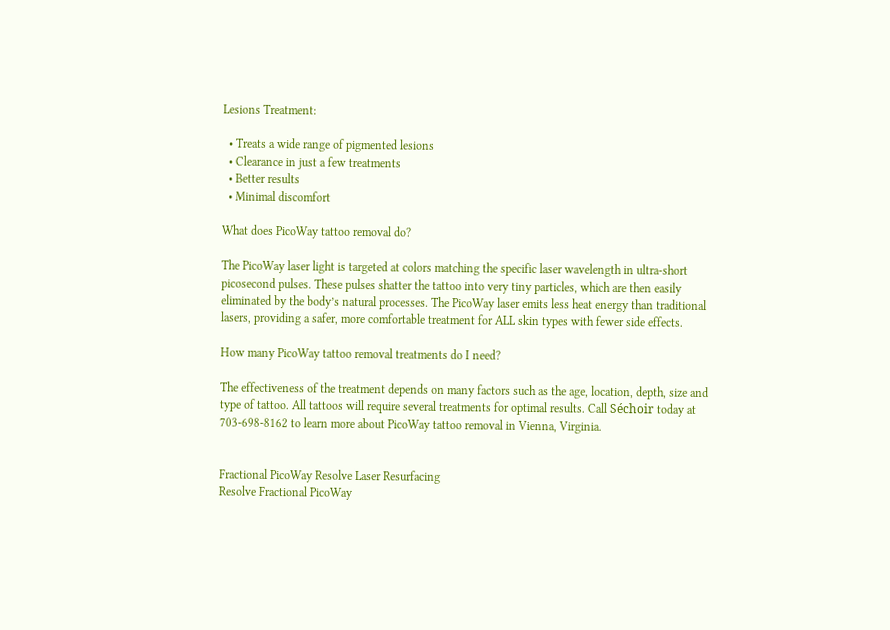Lesions Treatment:

  • Treats a wide range of pigmented lesions
  • Clearance in just a few treatments
  • Better results
  • Minimal discomfort

What does PicoWay tattoo removal do?

The PicoWay laser light is targeted at colors matching the specific laser wavelength in ultra-short picosecond pulses. These pulses shatter the tattoo into very tiny particles, which are then easily eliminated by the body’s natural processes. The PicoWay laser emits less heat energy than traditional lasers, providing a safer, more comfortable treatment for ALL skin types with fewer side effects.

How many PicoWay tattoo removal treatments do I need?

The effectiveness of the treatment depends on many factors such as the age, location, depth, size and type of tattoo. All tattoos will require several treatments for optimal results. Call Séchoir today at 703-698-8162 to learn more about PicoWay tattoo removal in Vienna, Virginia.


Fractional PicoWay Resolve Laser Resurfacing
Resolve Fractional PicoWay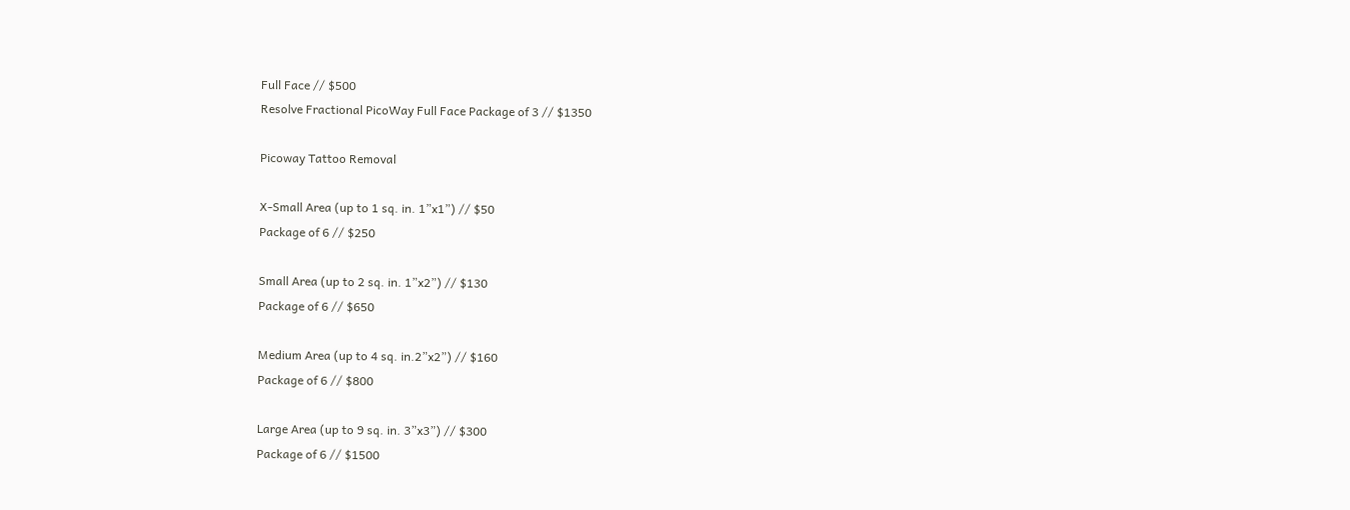Full Face // $500
Resolve Fractional PicoWay Full Face Package of 3 // $1350

Picoway Tattoo Removal

X-Small Area (up to 1 sq. in. 1”x1”) // $50
Package of 6 // $250

Small Area (up to 2 sq. in. 1”x2”) // $130
Package of 6 // $650

Medium Area (up to 4 sq. in.2”x2”) // $160
Package of 6 // $800

Large Area (up to 9 sq. in. 3”x3”) // $300
Package of 6 // $1500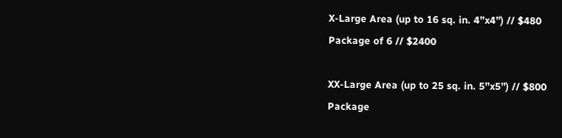X-Large Area (up to 16 sq. in. 4”x4”) // $480
Package of 6 // $2400

XX-Large Area (up to 25 sq. in. 5”x5”) // $800
Package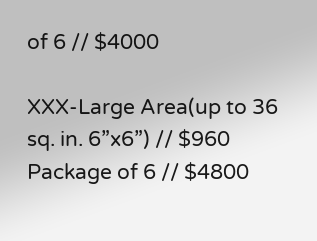of 6 // $4000

XXX-Large Area(up to 36 sq. in. 6”x6”) // $960
Package of 6 // $4800